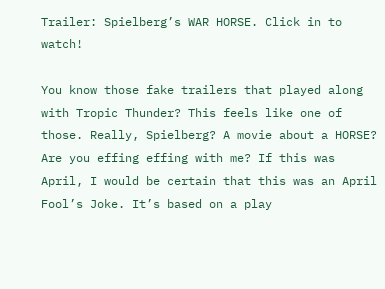Trailer: Spielberg’s WAR HORSE. Click in to watch!

You know those fake trailers that played along with Tropic Thunder? This feels like one of those. Really, Spielberg? A movie about a HORSE?  Are you effing effing with me? If this was April, I would be certain that this was an April Fool’s Joke. It’s based on a play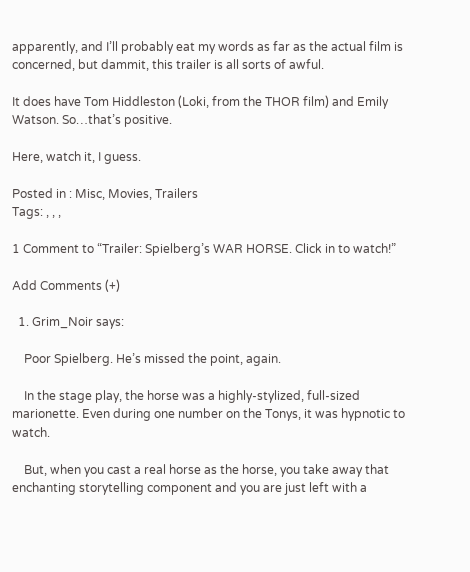apparently, and I’ll probably eat my words as far as the actual film is concerned, but dammit, this trailer is all sorts of awful.

It does have Tom Hiddleston (Loki, from the THOR film) and Emily Watson. So…that’s positive.

Here, watch it, I guess.

Posted in : Misc, Movies, Trailers
Tags: , , ,

1 Comment to “Trailer: Spielberg’s WAR HORSE. Click in to watch!”

Add Comments (+)

  1. Grim_Noir says:

    Poor Spielberg. He’s missed the point, again.

    In the stage play, the horse was a highly-stylized, full-sized marionette. Even during one number on the Tonys, it was hypnotic to watch.

    But, when you cast a real horse as the horse, you take away that enchanting storytelling component and you are just left with a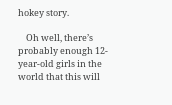hokey story.

    Oh well, there’s probably enough 12-year-old girls in the world that this will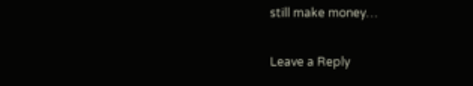still make money…

Leave a Reply